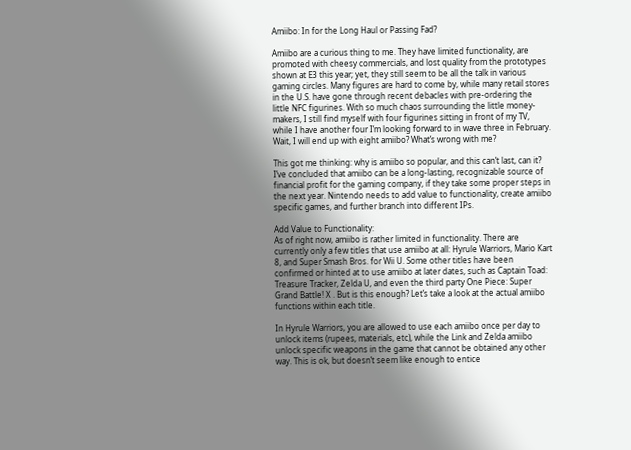Amiibo: In for the Long Haul or Passing Fad?

Amiibo are a curious thing to me. They have limited functionality, are promoted with cheesy commercials, and lost quality from the prototypes shown at E3 this year; yet, they still seem to be all the talk in various gaming circles. Many figures are hard to come by, while many retail stores in the U.S. have gone through recent debacles with pre-ordering the little NFC figurines. With so much chaos surrounding the little money-makers, I still find myself with four figurines sitting in front of my TV, while I have another four I’m looking forward to in wave three in February. Wait, I will end up with eight amiibo? What’s wrong with me?

This got me thinking: why is amiibo so popular, and this can’t last, can it? I’ve concluded that amiibo can be a long-lasting, recognizable source of financial profit for the gaming company, if they take some proper steps in the next year. Nintendo needs to add value to functionality, create amiibo specific games, and further branch into different IPs.

Add Value to Functionality:
As of right now, amiibo is rather limited in functionality. There are currently only a few titles that use amiibo at all: Hyrule Warriors, Mario Kart 8, and Super Smash Bros. for Wii U. Some other titles have been confirmed or hinted at to use amiibo at later dates, such as Captain Toad: Treasure Tracker, Zelda U, and even the third party One Piece: Super Grand Battle! X . But is this enough? Let’s take a look at the actual amiibo functions within each title.

In Hyrule Warriors, you are allowed to use each amiibo once per day to unlock items (rupees, materials, etc), while the Link and Zelda amiibo unlock specific weapons in the game that cannot be obtained any other way. This is ok, but doesn’t seem like enough to entice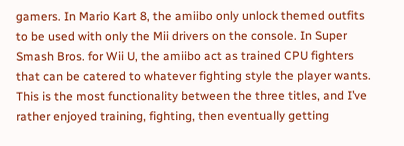gamers. In Mario Kart 8, the amiibo only unlock themed outfits to be used with only the Mii drivers on the console. In Super Smash Bros. for Wii U, the amiibo act as trained CPU fighters that can be catered to whatever fighting style the player wants. This is the most functionality between the three titles, and I’ve rather enjoyed training, fighting, then eventually getting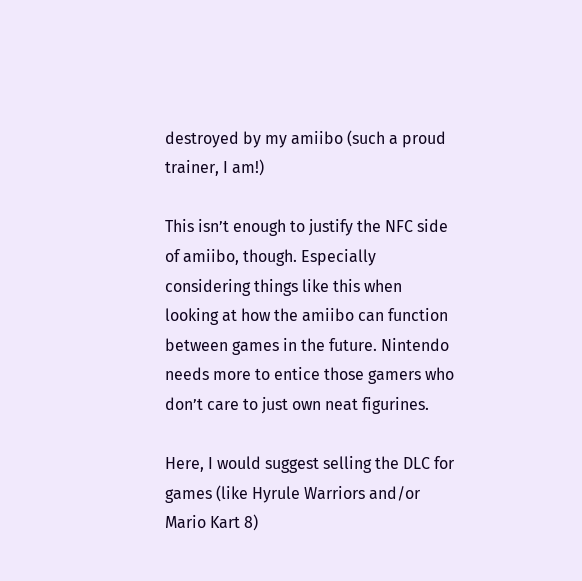destroyed by my amiibo (such a proud trainer, I am!)

This isn’t enough to justify the NFC side of amiibo, though. Especially considering things like this when looking at how the amiibo can function between games in the future. Nintendo needs more to entice those gamers who don’t care to just own neat figurines.

Here, I would suggest selling the DLC for games (like Hyrule Warriors and/or Mario Kart 8)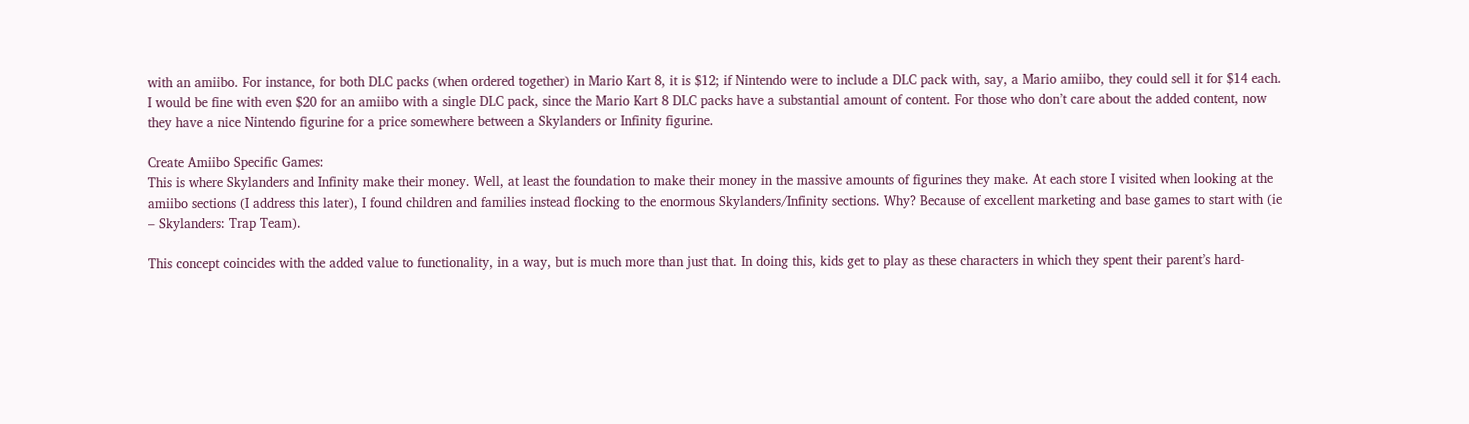with an amiibo. For instance, for both DLC packs (when ordered together) in Mario Kart 8, it is $12; if Nintendo were to include a DLC pack with, say, a Mario amiibo, they could sell it for $14 each. I would be fine with even $20 for an amiibo with a single DLC pack, since the Mario Kart 8 DLC packs have a substantial amount of content. For those who don’t care about the added content, now they have a nice Nintendo figurine for a price somewhere between a Skylanders or Infinity figurine.

Create Amiibo Specific Games:
This is where Skylanders and Infinity make their money. Well, at least the foundation to make their money in the massive amounts of figurines they make. At each store I visited when looking at the amiibo sections (I address this later), I found children and families instead flocking to the enormous Skylanders/Infinity sections. Why? Because of excellent marketing and base games to start with (ie – Skylanders: Trap Team).

This concept coincides with the added value to functionality, in a way, but is much more than just that. In doing this, kids get to play as these characters in which they spent their parent’s hard-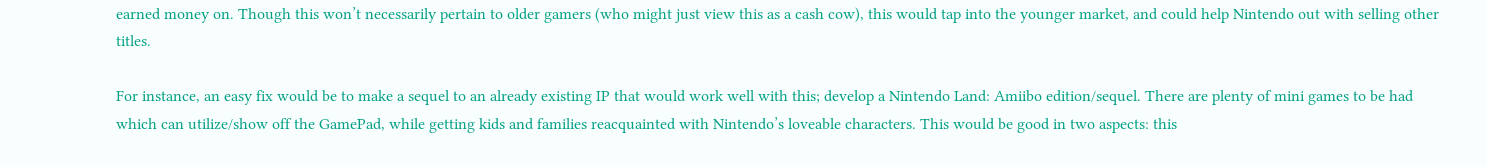earned money on. Though this won’t necessarily pertain to older gamers (who might just view this as a cash cow), this would tap into the younger market, and could help Nintendo out with selling other titles.

For instance, an easy fix would be to make a sequel to an already existing IP that would work well with this; develop a Nintendo Land: Amiibo edition/sequel. There are plenty of mini games to be had which can utilize/show off the GamePad, while getting kids and families reacquainted with Nintendo’s loveable characters. This would be good in two aspects: this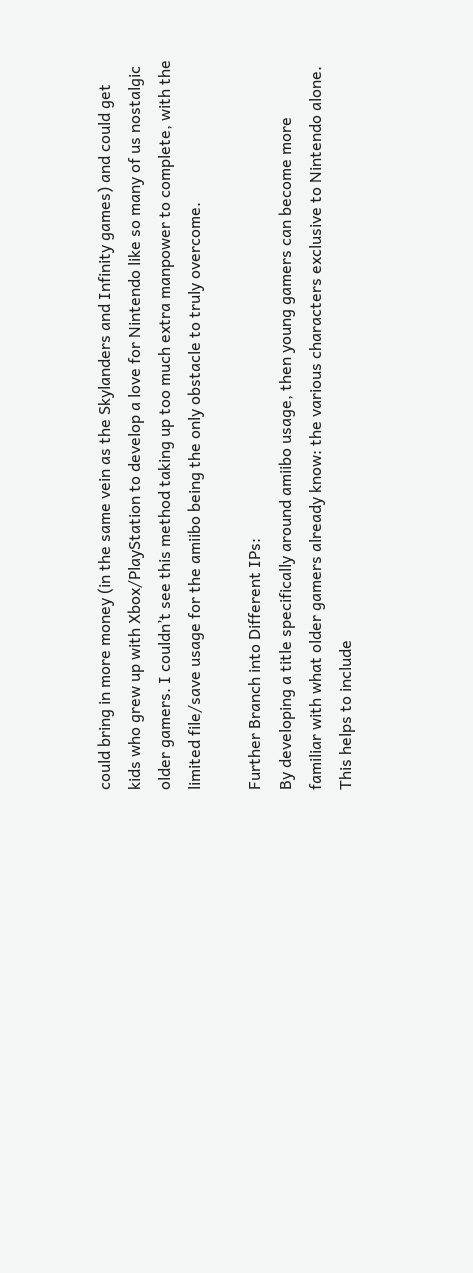could bring in more money (in the same vein as the Skylanders and Infinity games) and could get kids who grew up with Xbox/PlayStation to develop a love for Nintendo like so many of us nostalgic older gamers. I couldn’t see this method taking up too much extra manpower to complete, with the limited file/save usage for the amiibo being the only obstacle to truly overcome.

Further Branch into Different IPs:
By developing a title specifically around amiibo usage, then young gamers can become more familiar with what older gamers already know: the various characters exclusive to Nintendo alone. This helps to include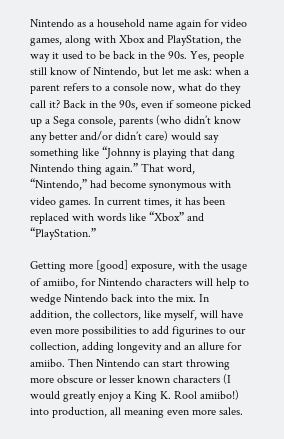Nintendo as a household name again for video games, along with Xbox and PlayStation, the way it used to be back in the 90s. Yes, people still know of Nintendo, but let me ask: when a parent refers to a console now, what do they call it? Back in the 90s, even if someone picked up a Sega console, parents (who didn’t know any better and/or didn’t care) would say something like “Johnny is playing that dang Nintendo thing again.” That word, “Nintendo,” had become synonymous with video games. In current times, it has been replaced with words like “Xbox” and “PlayStation.”

Getting more [good] exposure, with the usage of amiibo, for Nintendo characters will help to wedge Nintendo back into the mix. In addition, the collectors, like myself, will have even more possibilities to add figurines to our collection, adding longevity and an allure for amiibo. Then Nintendo can start throwing more obscure or lesser known characters (I would greatly enjoy a King K. Rool amiibo!) into production, all meaning even more sales.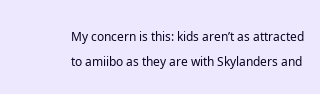My concern is this: kids aren’t as attracted to amiibo as they are with Skylanders and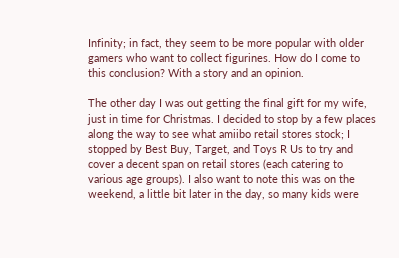Infinity; in fact, they seem to be more popular with older gamers who want to collect figurines. How do I come to this conclusion? With a story and an opinion.

The other day I was out getting the final gift for my wife, just in time for Christmas. I decided to stop by a few places along the way to see what amiibo retail stores stock; I stopped by Best Buy, Target, and Toys R Us to try and cover a decent span on retail stores (each catering to various age groups). I also want to note this was on the weekend, a little bit later in the day, so many kids were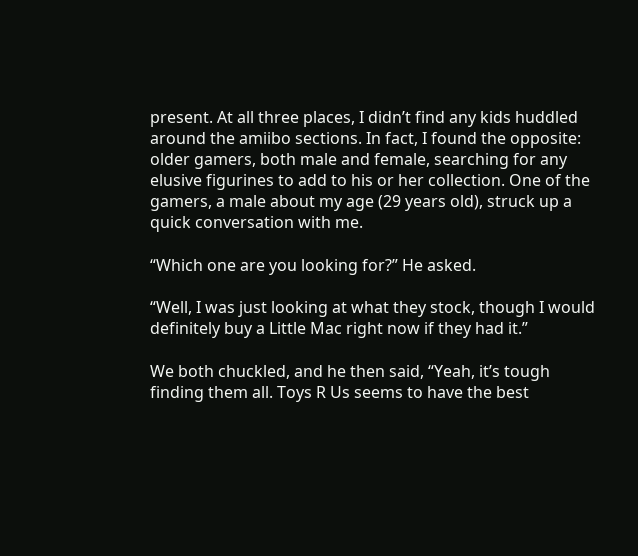present. At all three places, I didn’t find any kids huddled around the amiibo sections. In fact, I found the opposite: older gamers, both male and female, searching for any elusive figurines to add to his or her collection. One of the gamers, a male about my age (29 years old), struck up a quick conversation with me.

“Which one are you looking for?” He asked.

“Well, I was just looking at what they stock, though I would definitely buy a Little Mac right now if they had it.”

We both chuckled, and he then said, “Yeah, it’s tough finding them all. Toys R Us seems to have the best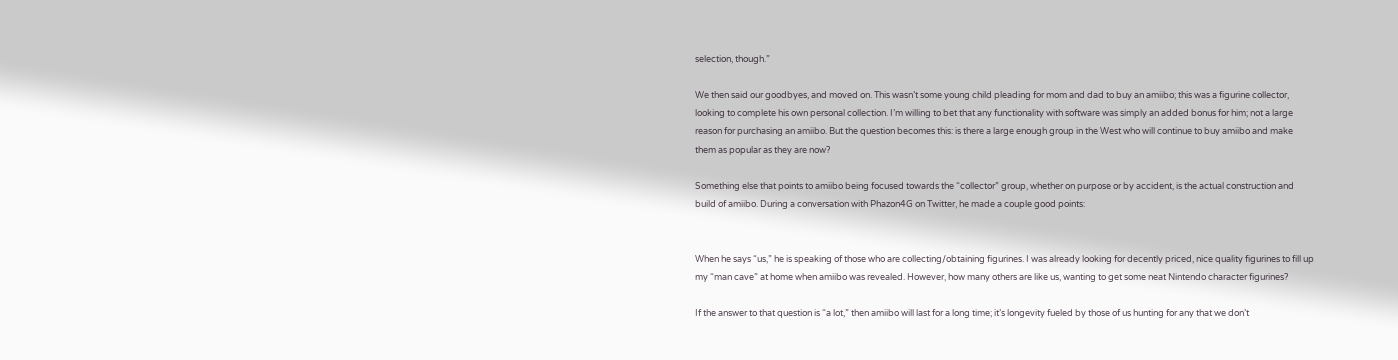selection, though.”

We then said our goodbyes, and moved on. This wasn’t some young child pleading for mom and dad to buy an amiibo; this was a figurine collector, looking to complete his own personal collection. I’m willing to bet that any functionality with software was simply an added bonus for him; not a large reason for purchasing an amiibo. But the question becomes this: is there a large enough group in the West who will continue to buy amiibo and make them as popular as they are now?

Something else that points to amiibo being focused towards the “collector” group, whether on purpose or by accident, is the actual construction and build of amiibo. During a conversation with Phazon4G on Twitter, he made a couple good points:


When he says “us,” he is speaking of those who are collecting/obtaining figurines. I was already looking for decently priced, nice quality figurines to fill up my “man cave” at home when amiibo was revealed. However, how many others are like us, wanting to get some neat Nintendo character figurines?

If the answer to that question is “a lot,” then amiibo will last for a long time; it’s longevity fueled by those of us hunting for any that we don’t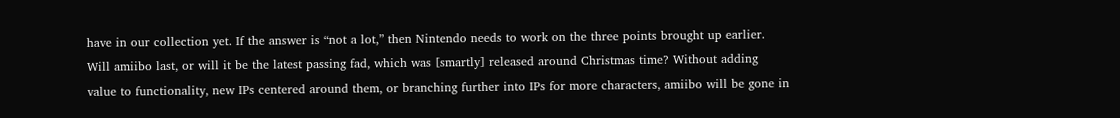have in our collection yet. If the answer is “not a lot,” then Nintendo needs to work on the three points brought up earlier. Will amiibo last, or will it be the latest passing fad, which was [smartly] released around Christmas time? Without adding value to functionality, new IPs centered around them, or branching further into IPs for more characters, amiibo will be gone in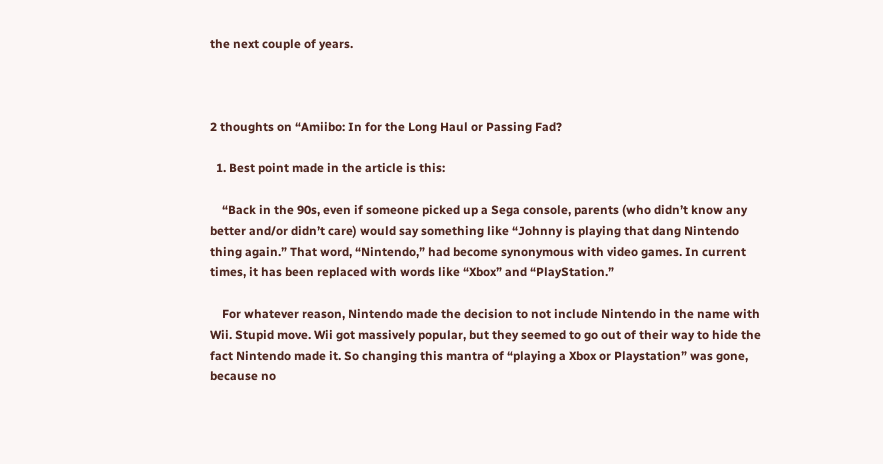the next couple of years.



2 thoughts on “Amiibo: In for the Long Haul or Passing Fad?

  1. Best point made in the article is this:

    “Back in the 90s, even if someone picked up a Sega console, parents (who didn’t know any better and/or didn’t care) would say something like “Johnny is playing that dang Nintendo thing again.” That word, “Nintendo,” had become synonymous with video games. In current times, it has been replaced with words like “Xbox” and “PlayStation.”

    For whatever reason, Nintendo made the decision to not include Nintendo in the name with Wii. Stupid move. Wii got massively popular, but they seemed to go out of their way to hide the fact Nintendo made it. So changing this mantra of “playing a Xbox or Playstation” was gone, because no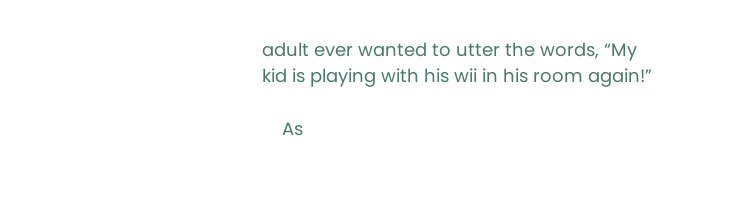adult ever wanted to utter the words, “My kid is playing with his wii in his room again!”

    As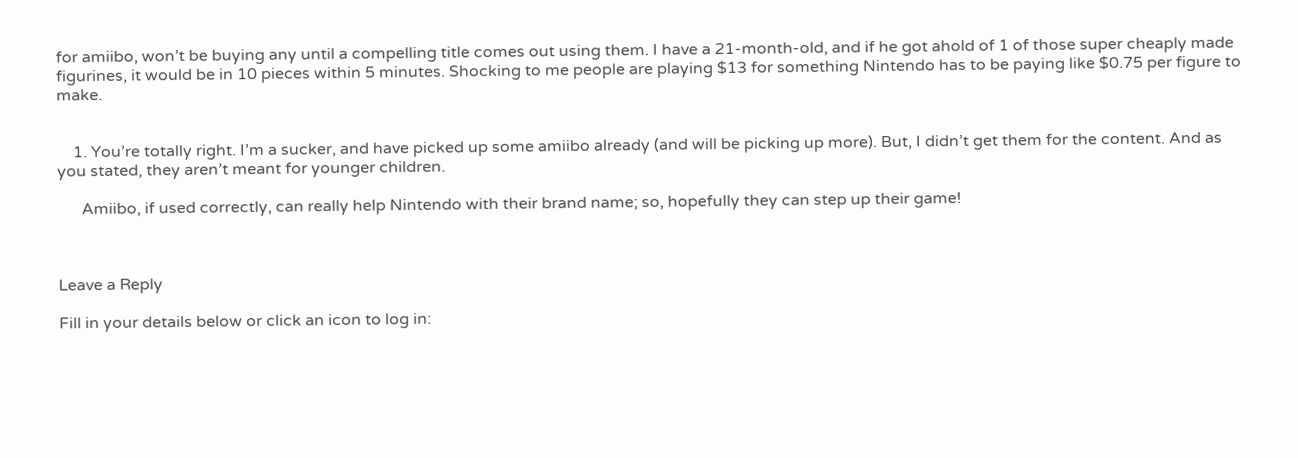for amiibo, won’t be buying any until a compelling title comes out using them. I have a 21-month-old, and if he got ahold of 1 of those super cheaply made figurines, it would be in 10 pieces within 5 minutes. Shocking to me people are playing $13 for something Nintendo has to be paying like $0.75 per figure to make.


    1. You’re totally right. I’m a sucker, and have picked up some amiibo already (and will be picking up more). But, I didn’t get them for the content. And as you stated, they aren’t meant for younger children.

      Amiibo, if used correctly, can really help Nintendo with their brand name; so, hopefully they can step up their game!



Leave a Reply

Fill in your details below or click an icon to log in: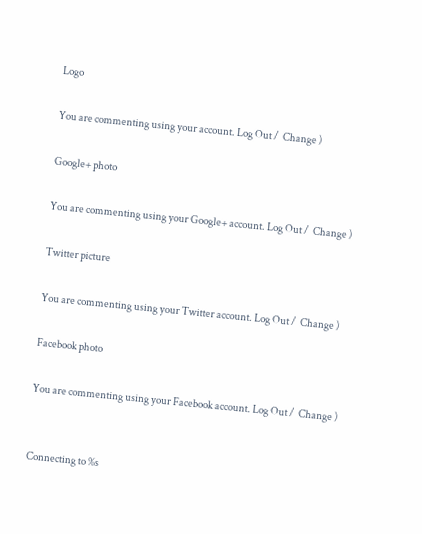Logo

You are commenting using your account. Log Out /  Change )

Google+ photo

You are commenting using your Google+ account. Log Out /  Change )

Twitter picture

You are commenting using your Twitter account. Log Out /  Change )

Facebook photo

You are commenting using your Facebook account. Log Out /  Change )


Connecting to %s